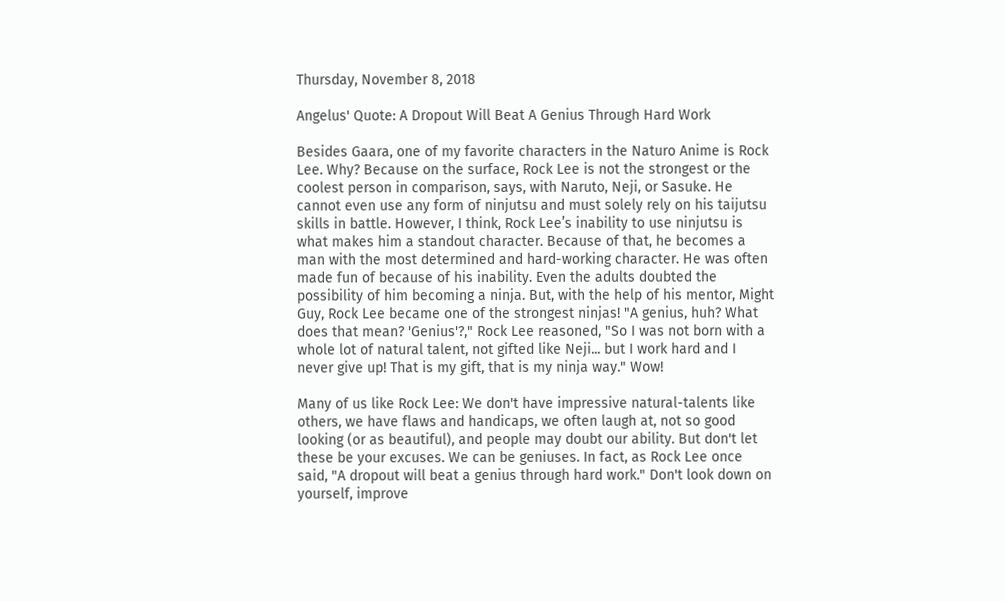Thursday, November 8, 2018

Angelus' Quote: A Dropout Will Beat A Genius Through Hard Work

Besides Gaara, one of my favorite characters in the Naturo Anime is Rock Lee. Why? Because on the surface, Rock Lee is not the strongest or the coolest person in comparison, says, with Naruto, Neji, or Sasuke. He cannot even use any form of ninjutsu and must solely rely on his taijutsu skills in battle. However, I think, Rock Lee’s inability to use ninjutsu is what makes him a standout character. Because of that, he becomes a man with the most determined and hard-working character. He was often made fun of because of his inability. Even the adults doubted the possibility of him becoming a ninja. But, with the help of his mentor, Might Guy, Rock Lee became one of the strongest ninjas! "A genius, huh? What does that mean? 'Genius'?," Rock Lee reasoned, "So I was not born with a whole lot of natural talent, not gifted like Neji... but I work hard and I never give up! That is my gift, that is my ninja way." Wow!

Many of us like Rock Lee: We don't have impressive natural-talents like others, we have flaws and handicaps, we often laugh at, not so good looking (or as beautiful), and people may doubt our ability. But don't let these be your excuses. We can be geniuses. In fact, as Rock Lee once said, "A dropout will beat a genius through hard work." Don't look down on yourself, improve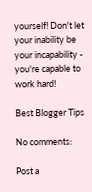yourself! Don't let your inability be your incapability - you're capable to work hard!

Best Blogger Tips

No comments:

Post a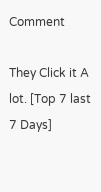Comment

They Click it A lot. [Top 7 last 7 Days]